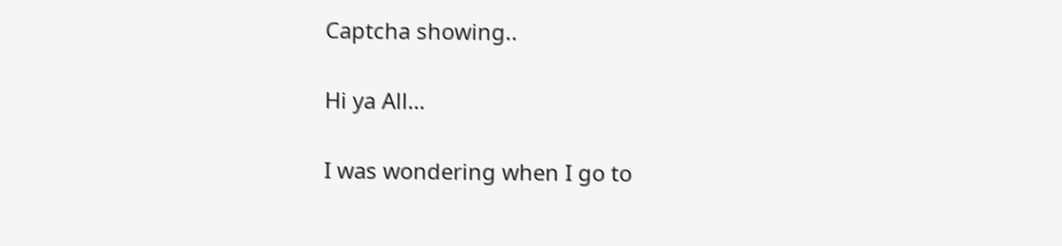Captcha showing..

Hi ya All…

I was wondering when I go to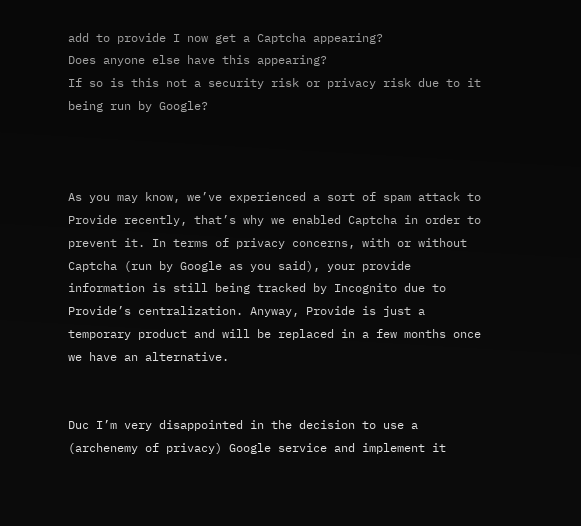add to provide I now get a Captcha appearing?
Does anyone else have this appearing?
If so is this not a security risk or privacy risk due to it being run by Google?



As you may know, we’ve experienced a sort of spam attack to Provide recently, that’s why we enabled Captcha in order to prevent it. In terms of privacy concerns, with or without Captcha (run by Google as you said), your provide information is still being tracked by Incognito due to Provide’s centralization. Anyway, Provide is just a temporary product and will be replaced in a few months once we have an alternative.


Duc I’m very disappointed in the decision to use a (archenemy of privacy) Google service and implement it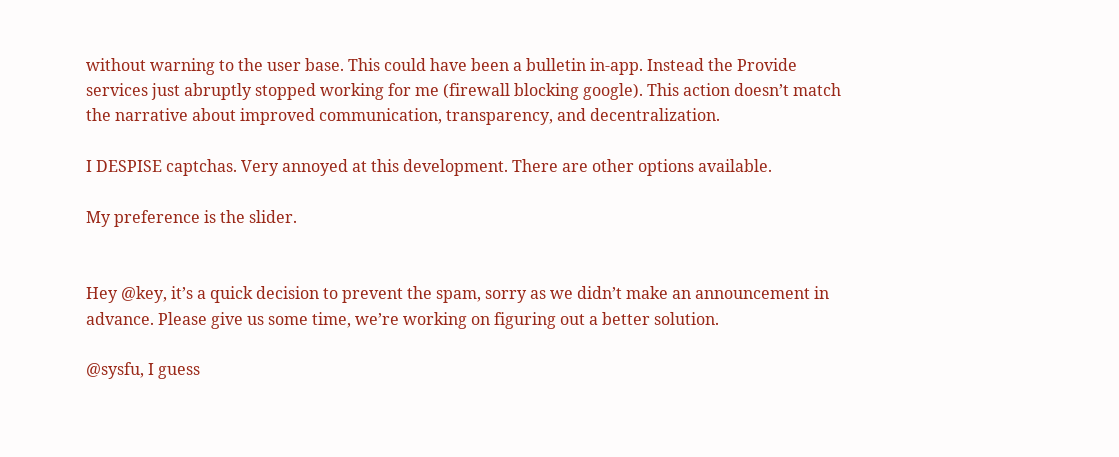without warning to the user base. This could have been a bulletin in-app. Instead the Provide services just abruptly stopped working for me (firewall blocking google). This action doesn’t match the narrative about improved communication, transparency, and decentralization.

I DESPISE captchas. Very annoyed at this development. There are other options available.

My preference is the slider.


Hey @key, it’s a quick decision to prevent the spam, sorry as we didn’t make an announcement in advance. Please give us some time, we’re working on figuring out a better solution.

@sysfu, I guess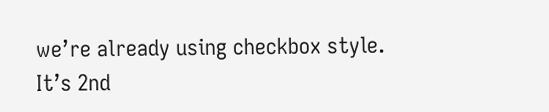we’re already using checkbox style. It’s 2nd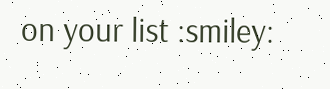on your list :smiley: